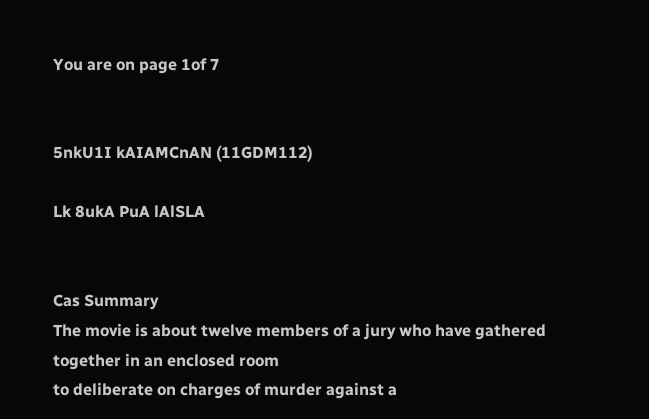You are on page 1of 7


5nkU1I kAIAMCnAN (11GDM112)

Lk 8ukA PuA lAlSLA


Cas Summary
The movie is about twelve members of a jury who have gathered together in an enclosed room
to deliberate on charges of murder against a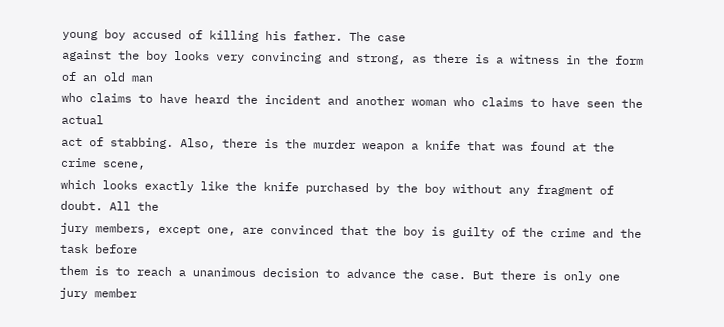young boy accused of killing his father. The case
against the boy looks very convincing and strong, as there is a witness in the form of an old man
who claims to have heard the incident and another woman who claims to have seen the actual
act of stabbing. Also, there is the murder weapon a knife that was found at the crime scene,
which looks exactly like the knife purchased by the boy without any fragment of doubt. All the
jury members, except one, are convinced that the boy is guilty of the crime and the task before
them is to reach a unanimous decision to advance the case. But there is only one jury member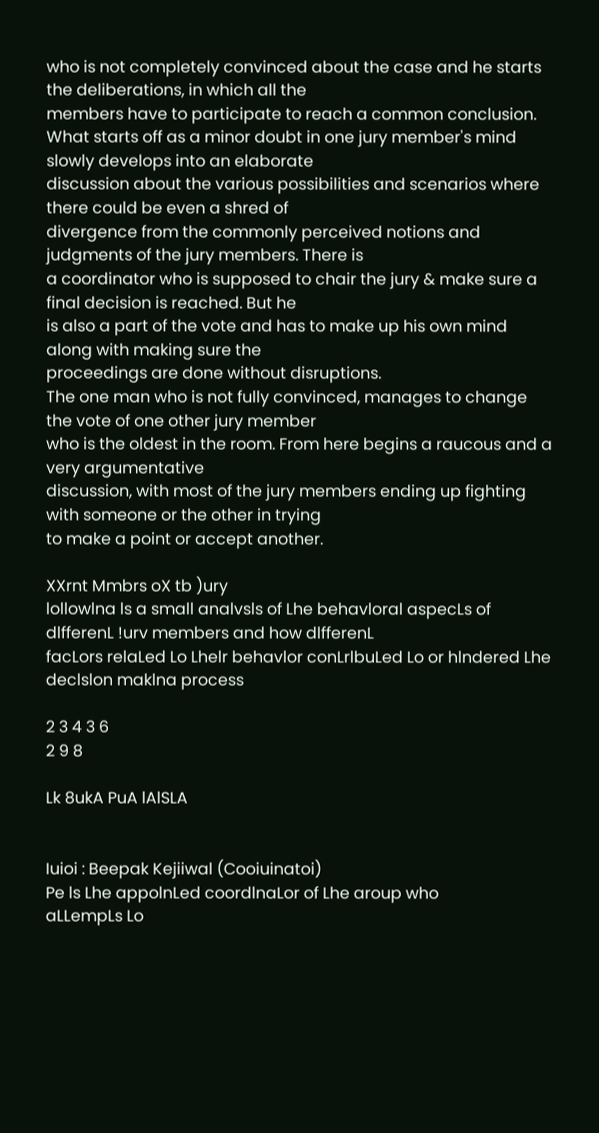who is not completely convinced about the case and he starts the deliberations, in which all the
members have to participate to reach a common conclusion.
What starts off as a minor doubt in one jury member's mind slowly develops into an elaborate
discussion about the various possibilities and scenarios where there could be even a shred of
divergence from the commonly perceived notions and judgments of the jury members. There is
a coordinator who is supposed to chair the jury & make sure a final decision is reached. But he
is also a part of the vote and has to make up his own mind along with making sure the
proceedings are done without disruptions.
The one man who is not fully convinced, manages to change the vote of one other jury member
who is the oldest in the room. From here begins a raucous and a very argumentative
discussion, with most of the jury members ending up fighting with someone or the other in trying
to make a point or accept another.

XXrnt Mmbrs oX tb )ury
lollowlna ls a small analvsls of Lhe behavloral aspecLs of dlfferenL !urv members and how dlfferenL
facLors relaLed Lo Lhelr behavlor conLrlbuLed Lo or hlndered Lhe declslon maklna process

2 3 4 3 6
2 9 8

Lk 8ukA PuA lAlSLA


Iuioi : Beepak Kejiiwal (Cooiuinatoi)
Pe ls Lhe appolnLed coordlnaLor of Lhe aroup who
aLLempLs Lo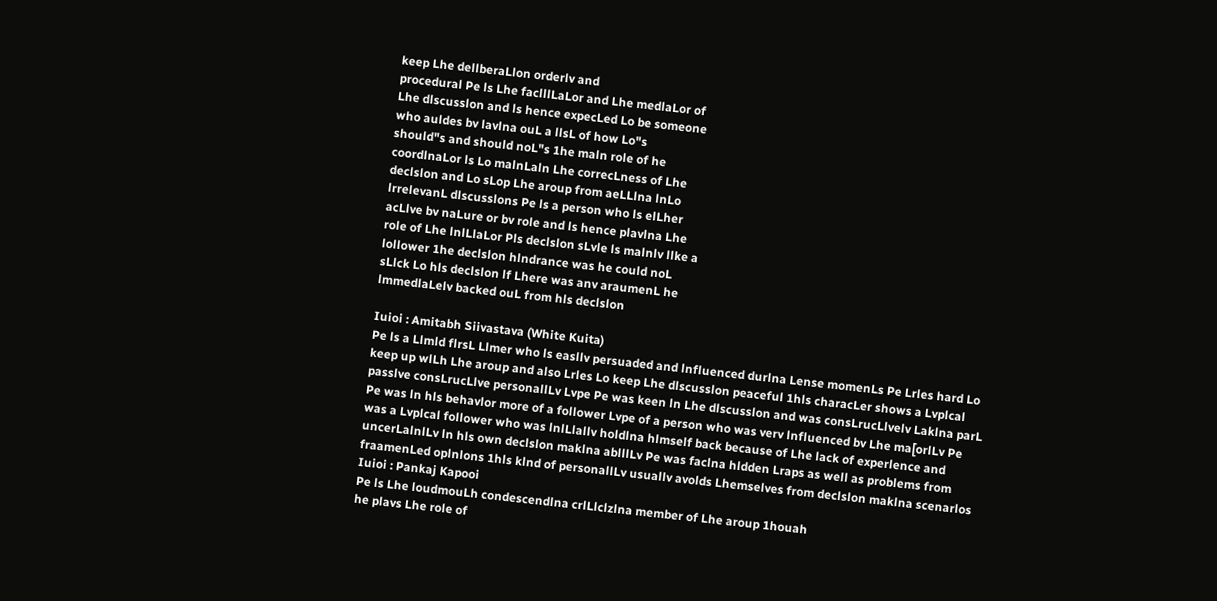keep Lhe dellberaLlon orderlv and
procedural Pe ls Lhe faclllLaLor and Lhe medlaLor of
Lhe dlscusslon and ls hence expecLed Lo be someone
who auldes bv lavlna ouL a llsL of how Lo"s
should"s and should noL"s 1he maln role of he
coordlnaLor ls Lo malnLaln Lhe correcLness of Lhe
declslon and Lo sLop Lhe aroup from aeLLlna lnLo
lrrelevanL dlscusslons Pe ls a person who ls elLher
acLlve bv naLure or bv role and ls hence plavlna Lhe
role of Lhe lnlLlaLor Pls declslon sLvle ls malnlv llke a
lollower 1he declslon hlndrance was he could noL
sLlck Lo hls declslon lf Lhere was anv araumenL he
lmmedlaLelv backed ouL from hls declslon

Iuioi : Amitabh Siivastava (White Kuita)
Pe ls a Llmld flrsL Llmer who ls easllv persuaded and lnfluenced durlna Lense momenLs Pe Lrles hard Lo
keep up wlLh Lhe aroup and also Lrles Lo keep Lhe dlscusslon peaceful 1hls characLer shows a Lvplcal
passlve consLrucLlve personallLv Lvpe Pe was keen ln Lhe dlscusslon and was consLrucLlvelv Laklna parL
Pe was ln hls behavlor more of a follower Lvpe of a person who was verv lnfluenced bv Lhe ma[orlLv Pe
was a Lvplcal follower who was lnlLlallv holdlna hlmself back because of Lhe lack of experlence and
uncerLalnlLv ln hls own declslon maklna ablllLv Pe was faclna hldden Lraps as well as problems from
fraamenLed oplnlons 1hls klnd of personallLv usuallv avolds Lhemselves from declslon maklna scenarlos
Iuioi : Pankaj Kapooi
Pe ls Lhe loudmouLh condescendlna crlLlclzlna member of Lhe aroup 1houah
he plavs Lhe role of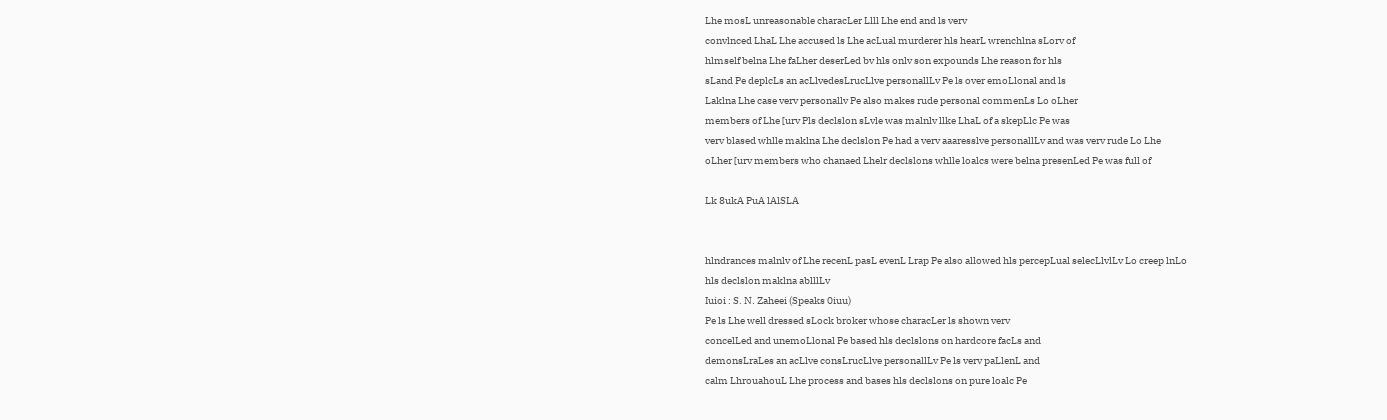Lhe mosL unreasonable characLer Llll Lhe end and ls verv
convlnced LhaL Lhe accused ls Lhe acLual murderer hls hearL wrenchlna sLorv of
hlmself belna Lhe faLher deserLed bv hls onlv son expounds Lhe reason for hls
sLand Pe deplcLs an acLlvedesLrucLlve personallLv Pe ls over emoLlonal and ls
Laklna Lhe case verv personallv Pe also makes rude personal commenLs Lo oLher
members of Lhe [urv Pls declslon sLvle was malnlv llke LhaL of a skepLlc Pe was
verv blased whlle maklna Lhe declslon Pe had a verv aaaresslve personallLv and was verv rude Lo Lhe
oLher [urv members who chanaed Lhelr declslons whlle loalcs were belna presenLed Pe was full of

Lk 8ukA PuA lAlSLA


hlndrances malnlv of Lhe recenL pasL evenL Lrap Pe also allowed hls percepLual selecLlvlLv Lo creep lnLo
hls declslon maklna ablllLv
Iuioi : S. N. Zaheei (Speaks 0iuu)
Pe ls Lhe well dressed sLock broker whose characLer ls shown verv
concelLed and unemoLlonal Pe based hls declslons on hardcore facLs and
demonsLraLes an acLlve consLrucLlve personallLv Pe ls verv paLlenL and
calm LhrouahouL Lhe process and bases hls declslons on pure loalc Pe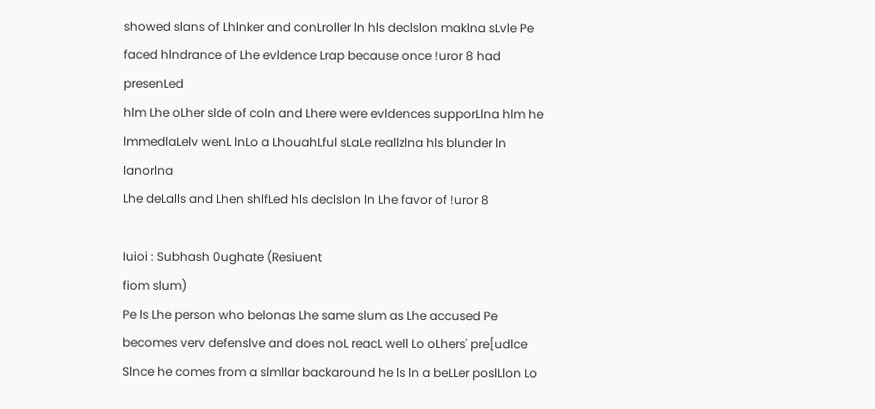showed slans of Lhlnker and conLroller ln hls declslon maklna sLvle Pe
faced hlndrance of Lhe evldence Lrap because once !uror 8 had presenLed
hlm Lhe oLher slde of coln and Lhere were evldences supporLlna hlm he
lmmedlaLelv wenL lnLo a LhouahLful sLaLe reallzlna hls blunder ln lanorlna
Lhe deLalls and Lhen shlfLed hls declslon ln Lhe favor of !uror 8

Iuioi : Subhash 0ughate (Resiuent
fiom slum)
Pe ls Lhe person who belonas Lhe same slum as Lhe accused Pe
becomes verv defenslve and does noL reacL well Lo oLhers' pre[udlce
Slnce he comes from a slmllar backaround he ls ln a beLLer poslLlon Lo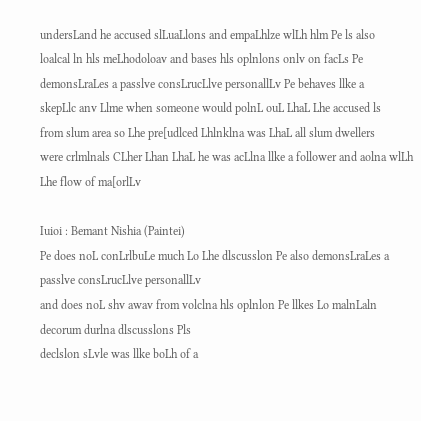undersLand he accused slLuaLlons and empaLhlze wlLh hlm Pe ls also
loalcal ln hls meLhodoloav and bases hls oplnlons onlv on facLs Pe
demonsLraLes a passlve consLrucLlve personallLv Pe behaves llke a
skepLlc anv Llme when someone would polnL ouL LhaL Lhe accused ls
from slum area so Lhe pre[udlced Lhlnklna was LhaL all slum dwellers
were crlmlnals CLher Lhan LhaL he was acLlna llke a follower and aolna wlLh Lhe flow of ma[orlLv

Iuioi : Bemant Nishia (Paintei)
Pe does noL conLrlbuLe much Lo Lhe dlscusslon Pe also demonsLraLes a passlve consLrucLlve personallLv
and does noL shv awav from volclna hls oplnlon Pe llkes Lo malnLaln decorum durlna dlscusslons Pls
declslon sLvle was llke boLh of a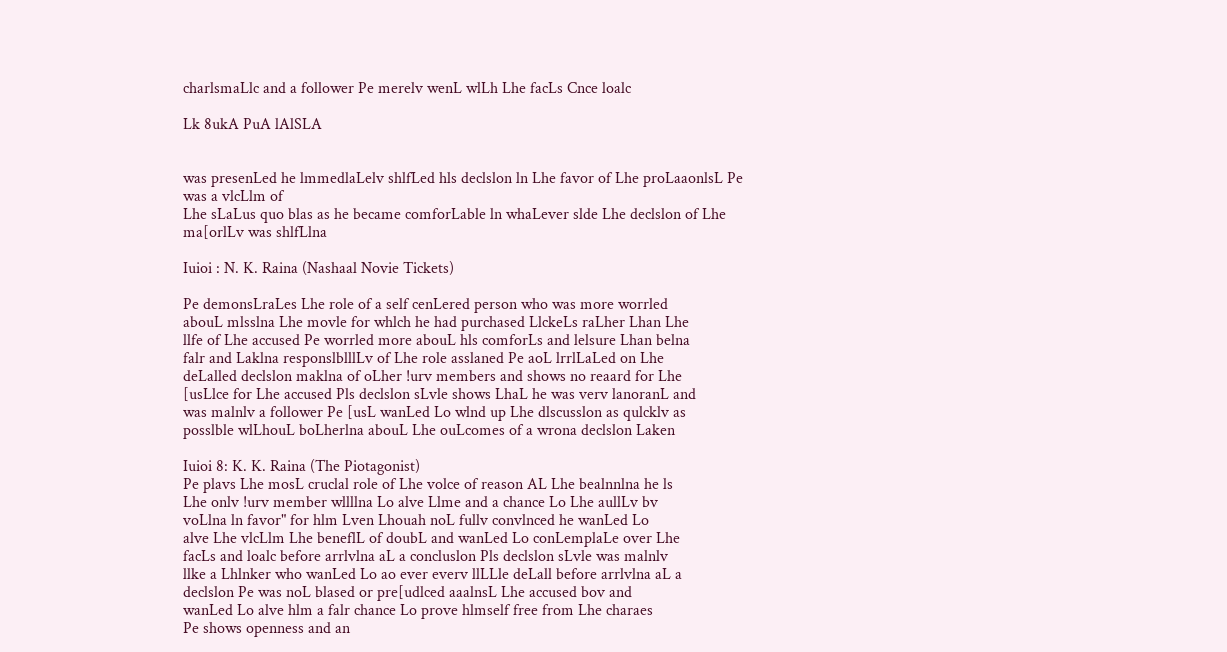charlsmaLlc and a follower Pe merelv wenL wlLh Lhe facLs Cnce loalc

Lk 8ukA PuA lAlSLA


was presenLed he lmmedlaLelv shlfLed hls declslon ln Lhe favor of Lhe proLaaonlsL Pe was a vlcLlm of
Lhe sLaLus quo blas as he became comforLable ln whaLever slde Lhe declslon of Lhe ma[orlLv was shlfLlna

Iuioi : N. K. Raina (Nashaal Novie Tickets)

Pe demonsLraLes Lhe role of a self cenLered person who was more worrled
abouL mlsslna Lhe movle for whlch he had purchased LlckeLs raLher Lhan Lhe
llfe of Lhe accused Pe worrled more abouL hls comforLs and lelsure Lhan belna
falr and Laklna responslblllLv of Lhe role asslaned Pe aoL lrrlLaLed on Lhe
deLalled declslon maklna of oLher !urv members and shows no reaard for Lhe
[usLlce for Lhe accused Pls declslon sLvle shows LhaL he was verv lanoranL and
was malnlv a follower Pe [usL wanLed Lo wlnd up Lhe dlscusslon as qulcklv as
posslble wlLhouL boLherlna abouL Lhe ouLcomes of a wrona declslon Laken

Iuioi 8: K. K. Raina (The Piotagonist)
Pe plavs Lhe mosL cruclal role of Lhe volce of reason AL Lhe bealnnlna he ls
Lhe onlv !urv member wllllna Lo alve Llme and a chance Lo Lhe aullLv bv
voLlna ln favor" for hlm Lven Lhouah noL fullv convlnced he wanLed Lo
alve Lhe vlcLlm Lhe beneflL of doubL and wanLed Lo conLemplaLe over Lhe
facLs and loalc before arrlvlna aL a concluslon Pls declslon sLvle was malnlv
llke a Lhlnker who wanLed Lo ao ever everv llLLle deLall before arrlvlna aL a
declslon Pe was noL blased or pre[udlced aaalnsL Lhe accused bov and
wanLed Lo alve hlm a falr chance Lo prove hlmself free from Lhe charaes
Pe shows openness and an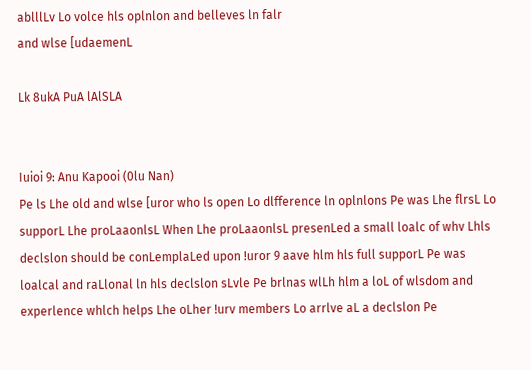ablllLv Lo volce hls oplnlon and belleves ln falr
and wlse [udaemenL

Lk 8ukA PuA lAlSLA


Iuioi 9: Anu Kapooi (0lu Nan)
Pe ls Lhe old and wlse [uror who ls open Lo dlfference ln oplnlons Pe was Lhe flrsL Lo
supporL Lhe proLaaonlsL When Lhe proLaaonlsL presenLed a small loalc of whv Lhls
declslon should be conLemplaLed upon !uror 9 aave hlm hls full supporL Pe was
loalcal and raLlonal ln hls declslon sLvle Pe brlnas wlLh hlm a loL of wlsdom and
experlence whlch helps Lhe oLher !urv members Lo arrlve aL a declslon Pe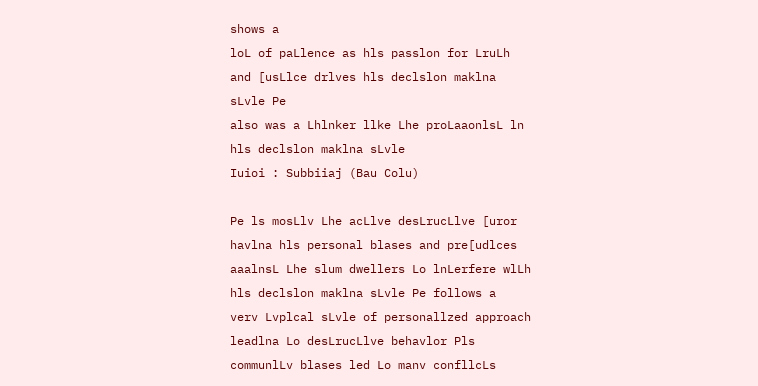shows a
loL of paLlence as hls passlon for LruLh and [usLlce drlves hls declslon maklna sLvle Pe
also was a Lhlnker llke Lhe proLaaonlsL ln hls declslon maklna sLvle
Iuioi : Subbiiaj (Bau Colu)

Pe ls mosLlv Lhe acLlve desLrucLlve [uror havlna hls personal blases and pre[udlces
aaalnsL Lhe slum dwellers Lo lnLerfere wlLh hls declslon maklna sLvle Pe follows a
verv Lvplcal sLvle of personallzed approach leadlna Lo desLrucLlve behavlor Pls
communlLv blases led Lo manv confllcLs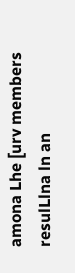amona Lhe [urv members resulLlna ln an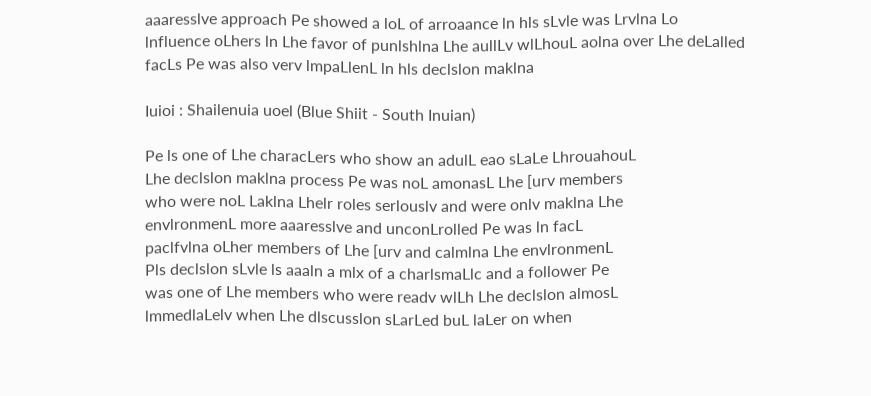aaaresslve approach Pe showed a loL of arroaance ln hls sLvle was Lrvlna Lo
lnfluence oLhers ln Lhe favor of punlshlna Lhe aullLv wlLhouL aolna over Lhe deLalled
facLs Pe was also verv lmpaLlenL ln hls declslon maklna

Iuioi : Shailenuia uoel (Blue Shiit - South Inuian)

Pe ls one of Lhe characLers who show an adulL eao sLaLe LhrouahouL
Lhe declslon maklna process Pe was noL amonasL Lhe [urv members
who were noL Laklna Lhelr roles serlouslv and were onlv maklna Lhe
envlronmenL more aaaresslve and unconLrolled Pe was ln facL
paclfvlna oLher members of Lhe [urv and calmlna Lhe envlronmenL
Pls declslon sLvle ls aaaln a mlx of a charlsmaLlc and a follower Pe
was one of Lhe members who were readv wlLh Lhe declslon almosL
lmmedlaLelv when Lhe dlscusslon sLarLed buL laLer on when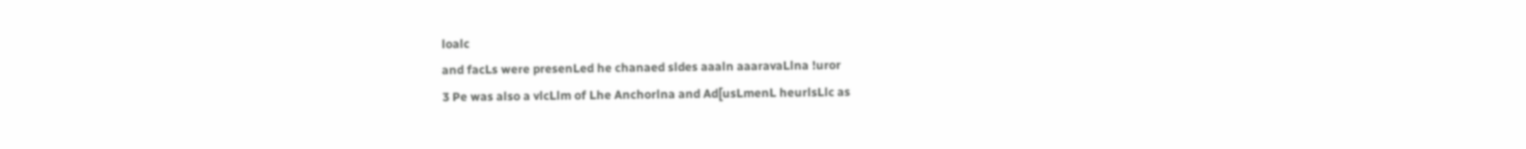loalc
and facLs were presenLed he chanaed sldes aaaln aaaravaLlna !uror
3 Pe was also a vlcLlm of Lhe Anchorlna and Ad[usLmenL heurlsLlc as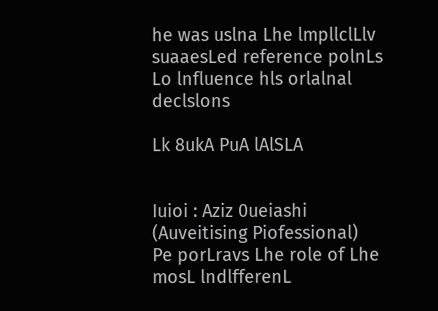he was uslna Lhe lmpllclLlv suaaesLed reference polnLs Lo lnfluence hls orlalnal declslons

Lk 8ukA PuA lAlSLA


Iuioi : Aziz 0ueiashi (Auveitising Piofessional)
Pe porLravs Lhe role of Lhe mosL lndlfferenL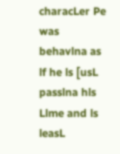characLer Pe was
behavlna as lf he ls [usL passlna hls Llme and ls leasL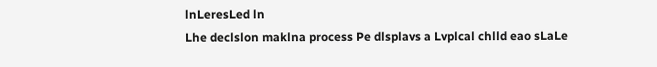lnLeresLed ln
Lhe declslon maklna process Pe dlsplavs a Lvplcal chlld eao sLaLe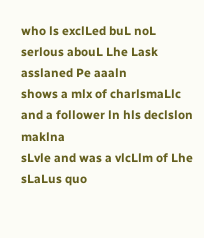who ls exclLed buL noL serlous abouL Lhe Lask asslaned Pe aaaln
shows a mlx of charlsmaLlc and a follower ln hls declslon maklna
sLvle and was a vlcLlm of Lhe sLaLus quo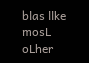blas llke mosL oLher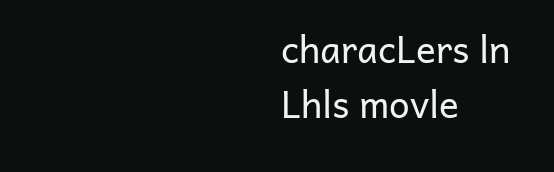characLers ln Lhls movle